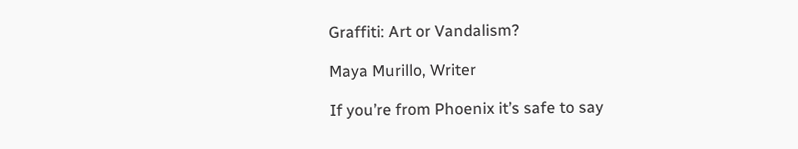Graffiti: Art or Vandalism?

Maya Murillo, Writer

If you’re from Phoenix it’s safe to say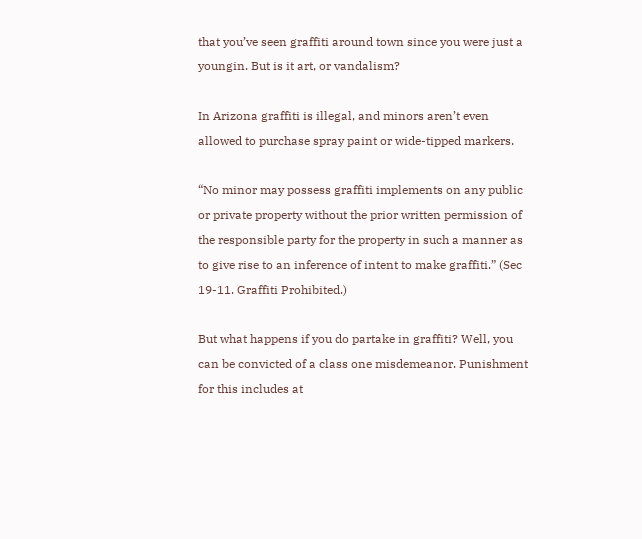that you’ve seen graffiti around town since you were just a youngin. But is it art, or vandalism?

In Arizona graffiti is illegal, and minors aren’t even allowed to purchase spray paint or wide-tipped markers.

“No minor may possess graffiti implements on any public or private property without the prior written permission of the responsible party for the property in such a manner as to give rise to an inference of intent to make graffiti.” (Sec 19-11. Graffiti Prohibited.)

But what happens if you do partake in graffiti? Well, you can be convicted of a class one misdemeanor. Punishment for this includes at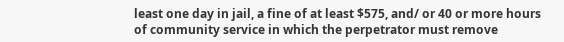least one day in jail, a fine of at least $575, and/ or 40 or more hours of community service in which the perpetrator must remove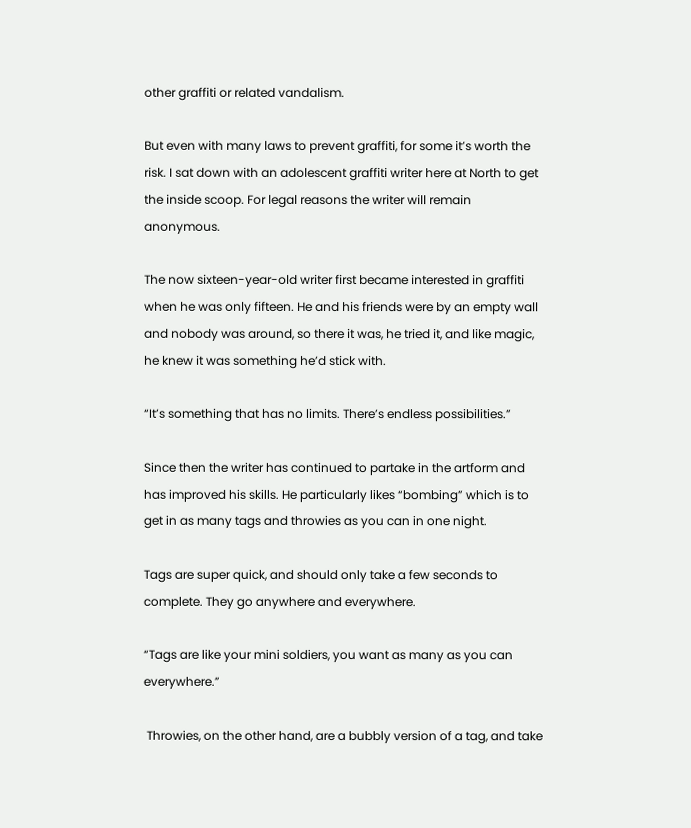other graffiti or related vandalism.

But even with many laws to prevent graffiti, for some it’s worth the risk. I sat down with an adolescent graffiti writer here at North to get the inside scoop. For legal reasons the writer will remain anonymous.

The now sixteen-year-old writer first became interested in graffiti when he was only fifteen. He and his friends were by an empty wall and nobody was around, so there it was, he tried it, and like magic, he knew it was something he’d stick with.

“It’s something that has no limits. There’s endless possibilities.”

Since then the writer has continued to partake in the artform and has improved his skills. He particularly likes “bombing” which is to get in as many tags and throwies as you can in one night.

Tags are super quick, and should only take a few seconds to complete. They go anywhere and everywhere.

“Tags are like your mini soldiers, you want as many as you can everywhere.”

 Throwies, on the other hand, are a bubbly version of a tag, and take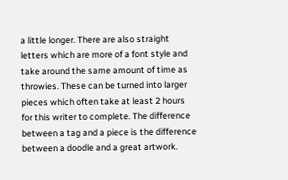a little longer. There are also straight letters which are more of a font style and take around the same amount of time as throwies. These can be turned into larger pieces which often take at least 2 hours for this writer to complete. The difference between a tag and a piece is the difference between a doodle and a great artwork.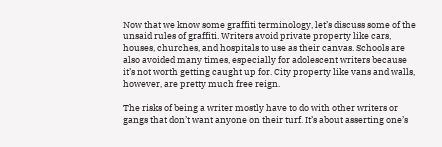Now that we know some graffiti terminology, let’s discuss some of the unsaid rules of graffiti. Writers avoid private property like cars, houses, churches, and hospitals to use as their canvas. Schools are also avoided many times, especially for adolescent writers because it’s not worth getting caught up for. City property like vans and walls, however, are pretty much free reign.

The risks of being a writer mostly have to do with other writers or gangs that don’t want anyone on their turf. It’s about asserting one’s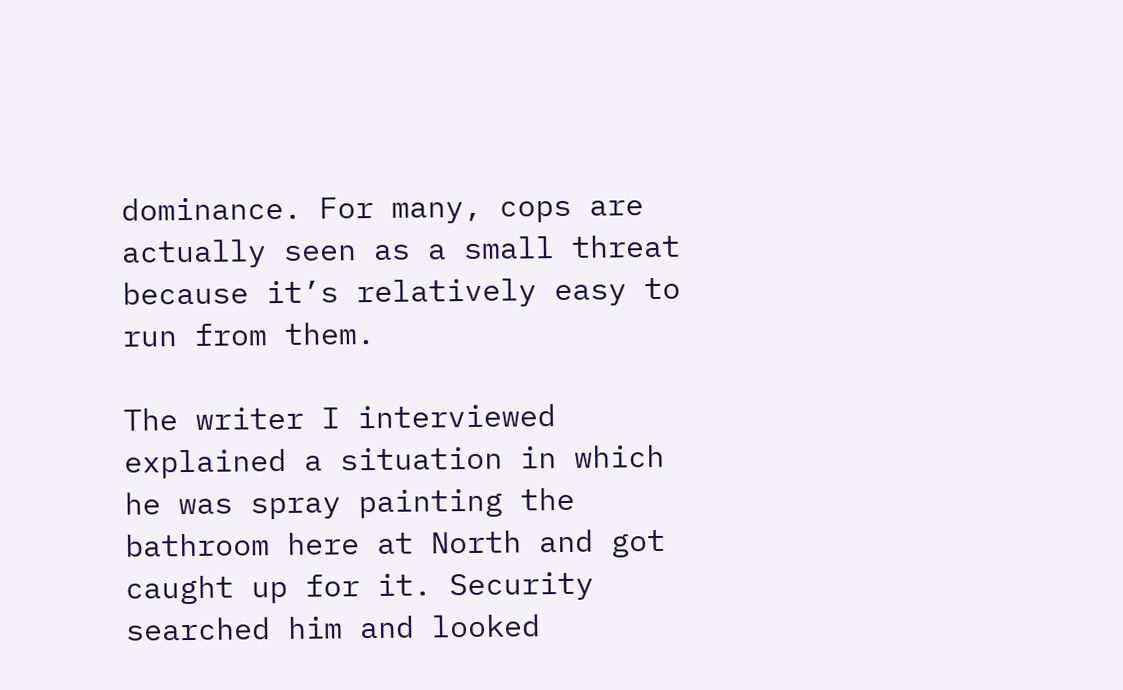dominance. For many, cops are actually seen as a small threat because it’s relatively easy to run from them.

The writer I interviewed explained a situation in which he was spray painting the bathroom here at North and got caught up for it. Security searched him and looked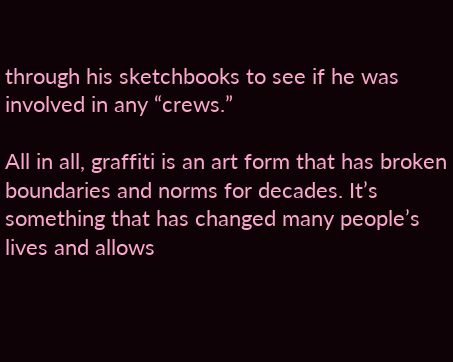through his sketchbooks to see if he was involved in any “crews.”

All in all, graffiti is an art form that has broken boundaries and norms for decades. It’s something that has changed many people’s lives and allows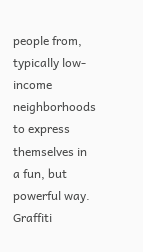people from, typically low-income neighborhoods to express themselves in a fun, but powerful way. Graffiti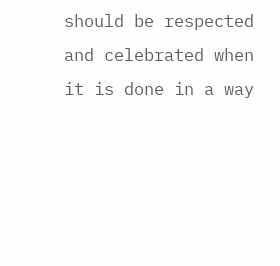should be respected and celebrated when it is done in a way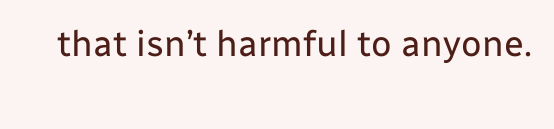that isn’t harmful to anyone.